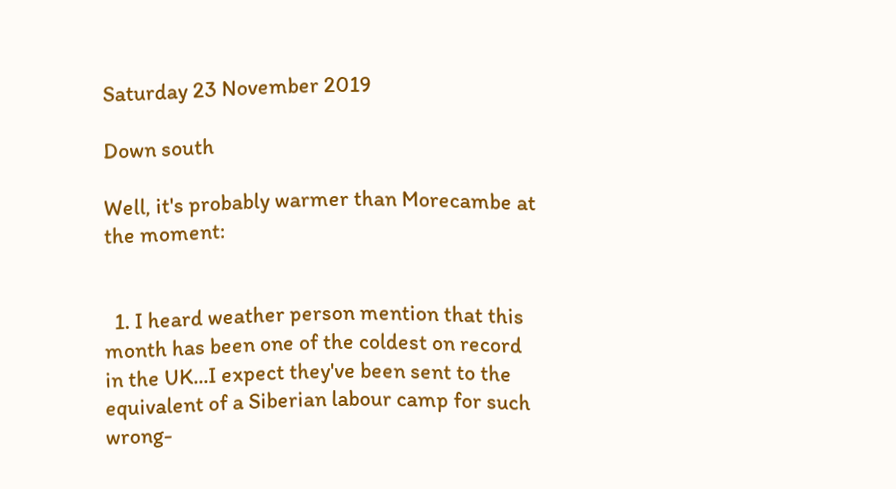Saturday 23 November 2019

Down south

Well, it's probably warmer than Morecambe at the moment:


  1. I heard weather person mention that this month has been one of the coldest on record in the UK...I expect they've been sent to the equivalent of a Siberian labour camp for such wrong-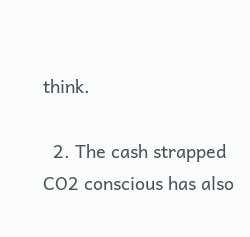think.

  2. The cash strapped CO2 conscious has also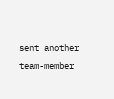sent another team-member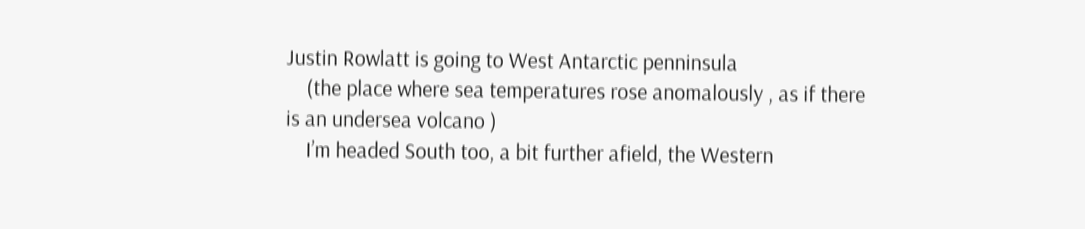Justin Rowlatt is going to West Antarctic penninsula
    (the place where sea temperatures rose anomalously , as if there is an undersea volcano )
    I’m headed South too, a bit further afield, the Western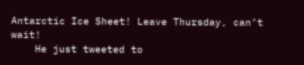Antarctic Ice Sheet! Leave Thursday, can’t wait!
    He just tweeted to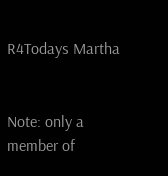R4Todays Martha


Note: only a member of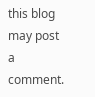this blog may post a comment.